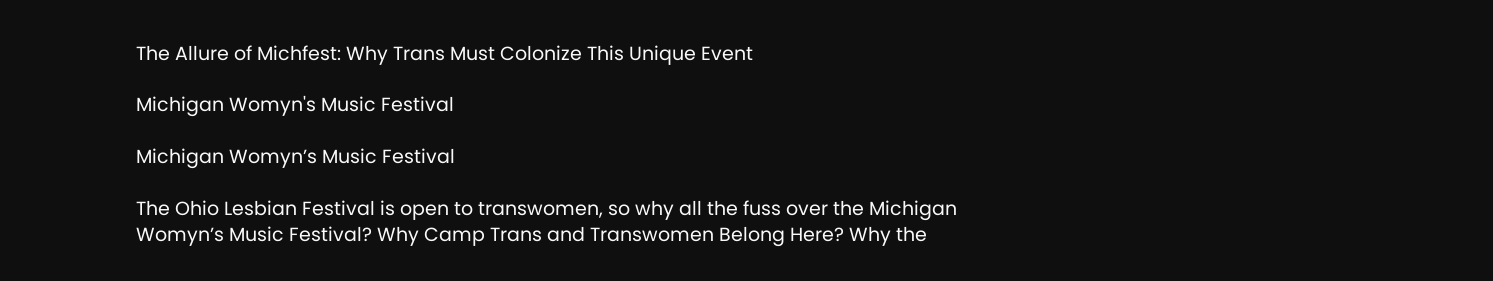The Allure of Michfest: Why Trans Must Colonize This Unique Event

Michigan Womyn's Music Festival

Michigan Womyn’s Music Festival

The Ohio Lesbian Festival is open to transwomen, so why all the fuss over the Michigan Womyn’s Music Festival? Why Camp Trans and Transwomen Belong Here? Why the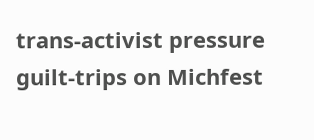trans-activist pressure guilt-trips on Michfest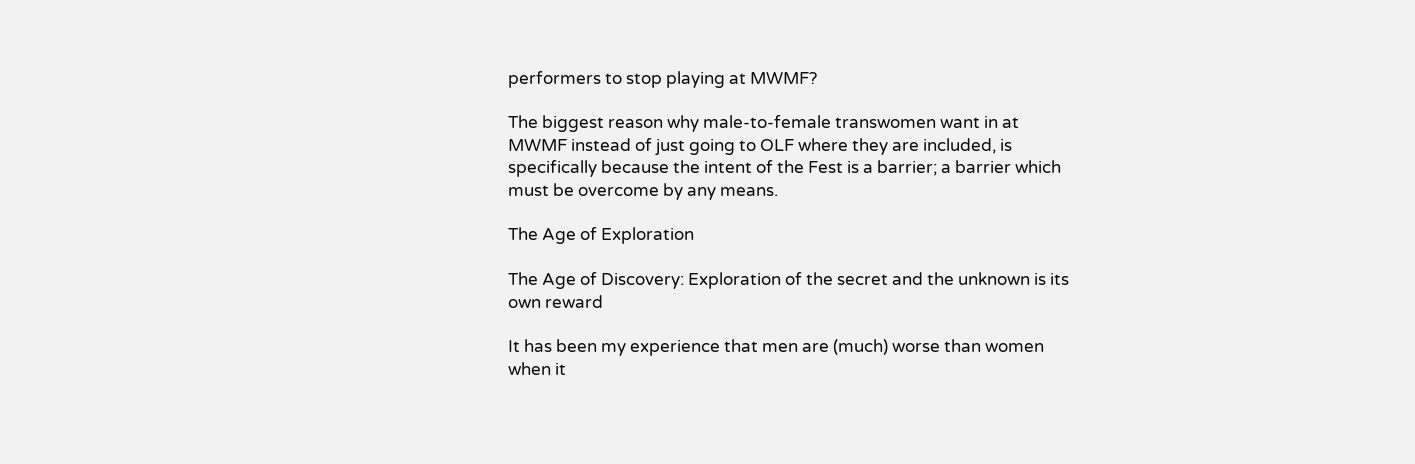performers to stop playing at MWMF?

The biggest reason why male-to-female transwomen want in at MWMF instead of just going to OLF where they are included, is specifically because the intent of the Fest is a barrier; a barrier which must be overcome by any means.

The Age of Exploration

The Age of Discovery: Exploration of the secret and the unknown is its own reward

It has been my experience that men are (much) worse than women when it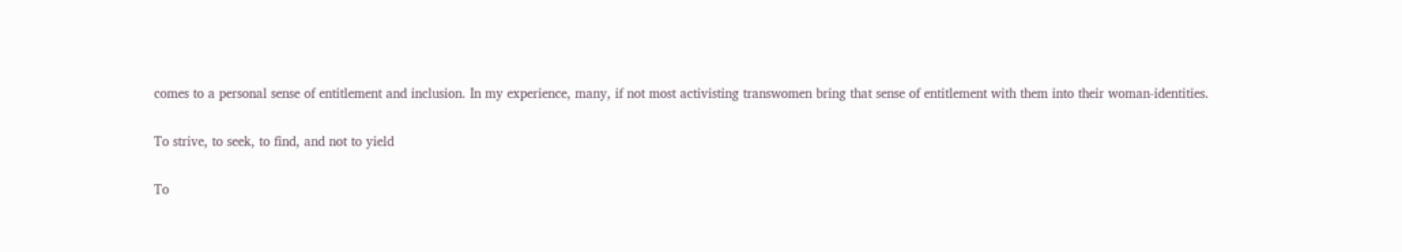comes to a personal sense of entitlement and inclusion. In my experience, many, if not most activisting transwomen bring that sense of entitlement with them into their woman-identities.

To strive, to seek, to find, and not to yield

To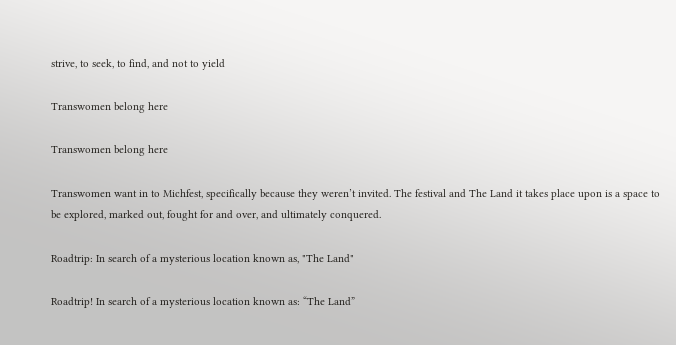strive, to seek, to find, and not to yield

Transwomen belong here

Transwomen belong here

Transwomen want in to Michfest, specifically because they weren’t invited. The festival and The Land it takes place upon is a space to be explored, marked out, fought for and over, and ultimately conquered.

Roadtrip: In search of a mysterious location known as, "The Land"

Roadtrip! In search of a mysterious location known as: “The Land”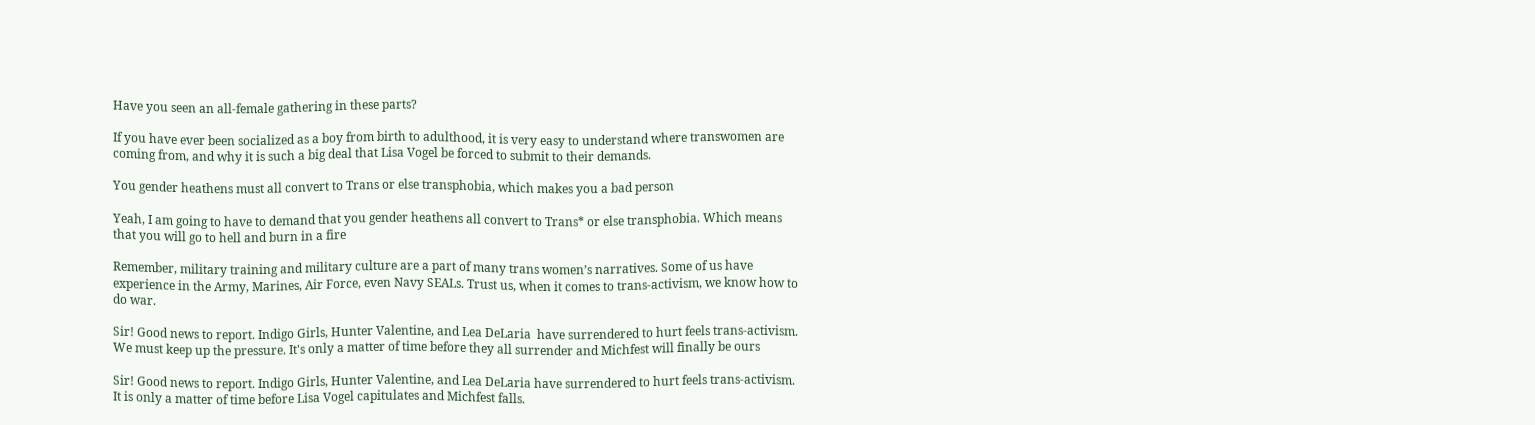Have you seen an all-female gathering in these parts?

If you have ever been socialized as a boy from birth to adulthood, it is very easy to understand where transwomen are coming from, and why it is such a big deal that Lisa Vogel be forced to submit to their demands.

You gender heathens must all convert to Trans or else transphobia, which makes you a bad person

Yeah, I am going to have to demand that you gender heathens all convert to Trans* or else transphobia. Which means that you will go to hell and burn in a fire

Remember, military training and military culture are a part of many trans women’s narratives. Some of us have experience in the Army, Marines, Air Force, even Navy SEALs. Trust us, when it comes to trans-activism, we know how to do war.

Sir! Good news to report. Indigo Girls, Hunter Valentine, and Lea DeLaria  have surrendered to hurt feels trans-activism. We must keep up the pressure. It's only a matter of time before they all surrender and Michfest will finally be ours

Sir! Good news to report. Indigo Girls, Hunter Valentine, and Lea DeLaria have surrendered to hurt feels trans-activism. It is only a matter of time before Lisa Vogel capitulates and Michfest falls.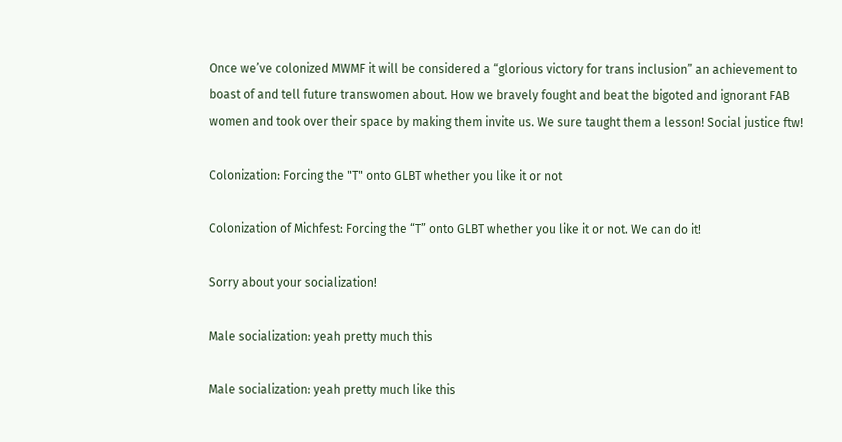Once we’ve colonized MWMF it will be considered a “glorious victory for trans inclusion” an achievement to boast of and tell future transwomen about. How we bravely fought and beat the bigoted and ignorant FAB women and took over their space by making them invite us. We sure taught them a lesson! Social justice ftw!

Colonization: Forcing the "T" onto GLBT whether you like it or not

Colonization of Michfest: Forcing the “T” onto GLBT whether you like it or not. We can do it!

Sorry about your socialization!

Male socialization: yeah pretty much this

Male socialization: yeah pretty much like this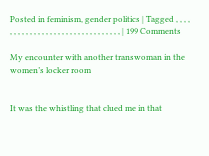Posted in feminism, gender politics | Tagged , , , , , , , , , , , , , , , , , , , , , , , , , , , , , , , , | 199 Comments

My encounter with another transwoman in the women’s locker room


It was the whistling that clued me in that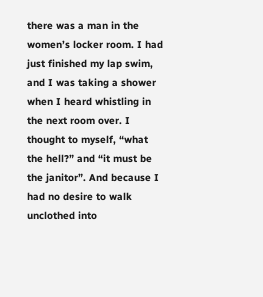there was a man in the women’s locker room. I had just finished my lap swim, and I was taking a shower when I heard whistling in the next room over. I thought to myself, “what the hell?” and “it must be the janitor”. And because I had no desire to walk unclothed into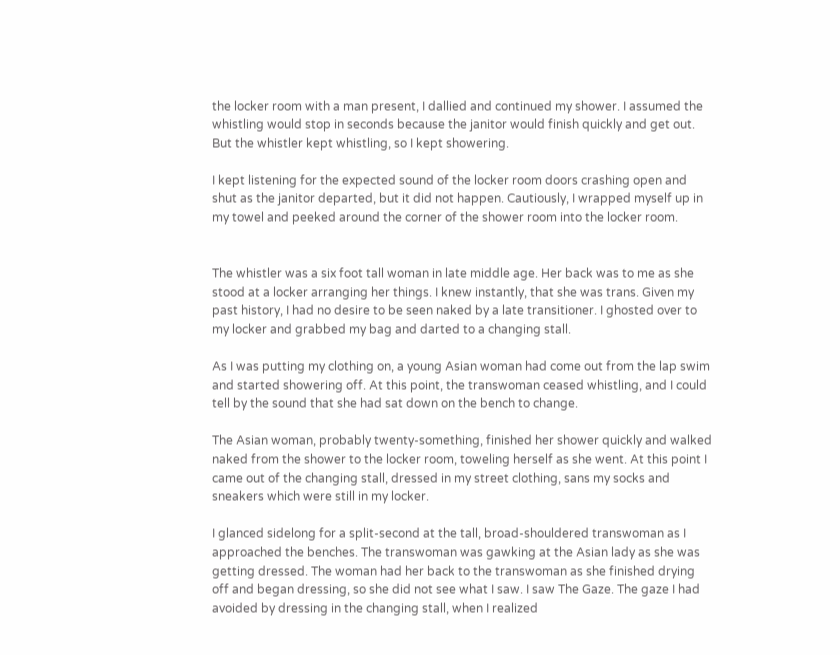the locker room with a man present, I dallied and continued my shower. I assumed the whistling would stop in seconds because the janitor would finish quickly and get out. But the whistler kept whistling, so I kept showering.

I kept listening for the expected sound of the locker room doors crashing open and shut as the janitor departed, but it did not happen. Cautiously, I wrapped myself up in my towel and peeked around the corner of the shower room into the locker room.


The whistler was a six foot tall woman in late middle age. Her back was to me as she stood at a locker arranging her things. I knew instantly, that she was trans. Given my past history, I had no desire to be seen naked by a late transitioner. I ghosted over to my locker and grabbed my bag and darted to a changing stall.

As I was putting my clothing on, a young Asian woman had come out from the lap swim and started showering off. At this point, the transwoman ceased whistling, and I could tell by the sound that she had sat down on the bench to change.

The Asian woman, probably twenty-something, finished her shower quickly and walked naked from the shower to the locker room, toweling herself as she went. At this point I came out of the changing stall, dressed in my street clothing, sans my socks and sneakers which were still in my locker.

I glanced sidelong for a split-second at the tall, broad-shouldered transwoman as I approached the benches. The transwoman was gawking at the Asian lady as she was getting dressed. The woman had her back to the transwoman as she finished drying off and began dressing, so she did not see what I saw. I saw The Gaze. The gaze I had avoided by dressing in the changing stall, when I realized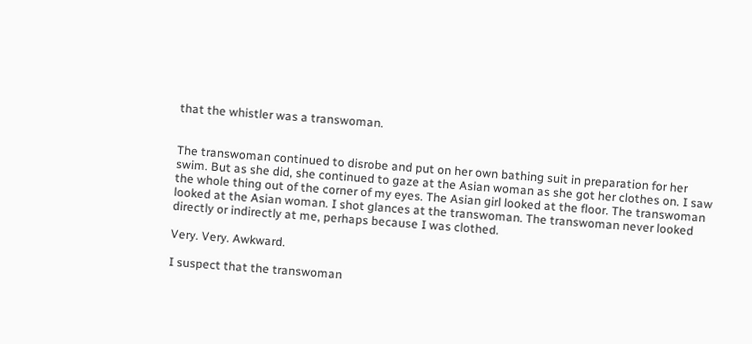that the whistler was a transwoman.


The transwoman continued to disrobe and put on her own bathing suit in preparation for her swim. But as she did, she continued to gaze at the Asian woman as she got her clothes on. I saw the whole thing out of the corner of my eyes. The Asian girl looked at the floor. The transwoman looked at the Asian woman. I shot glances at the transwoman. The transwoman never looked directly or indirectly at me, perhaps because I was clothed.

Very. Very. Awkward.

I suspect that the transwoman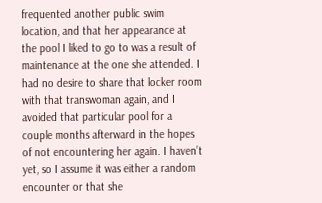frequented another public swim location, and that her appearance at the pool I liked to go to was a result of maintenance at the one she attended. I had no desire to share that locker room with that transwoman again, and I avoided that particular pool for a couple months afterward in the hopes of not encountering her again. I haven’t yet, so I assume it was either a random encounter or that she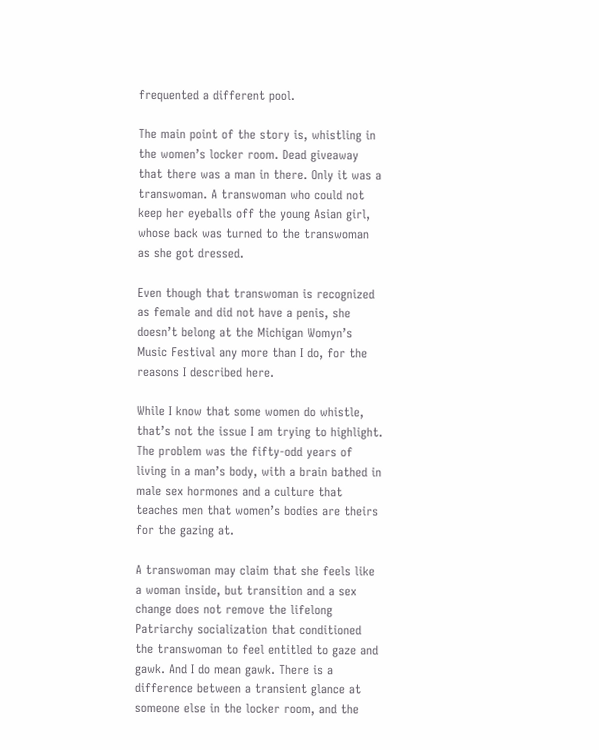frequented a different pool.

The main point of the story is, whistling in the women’s locker room. Dead giveaway that there was a man in there. Only it was a transwoman. A transwoman who could not keep her eyeballs off the young Asian girl, whose back was turned to the transwoman as she got dressed.

Even though that transwoman is recognized as female and did not have a penis, she doesn’t belong at the Michigan Womyn’s Music Festival any more than I do, for the reasons I described here.

While I know that some women do whistle, that’s not the issue I am trying to highlight. The problem was the fifty-odd years of living in a man’s body, with a brain bathed in male sex hormones and a culture that teaches men that women’s bodies are theirs for the gazing at.

A transwoman may claim that she feels like a woman inside, but transition and a sex change does not remove the lifelong Patriarchy socialization that conditioned the transwoman to feel entitled to gaze and gawk. And I do mean gawk. There is a difference between a transient glance at someone else in the locker room, and the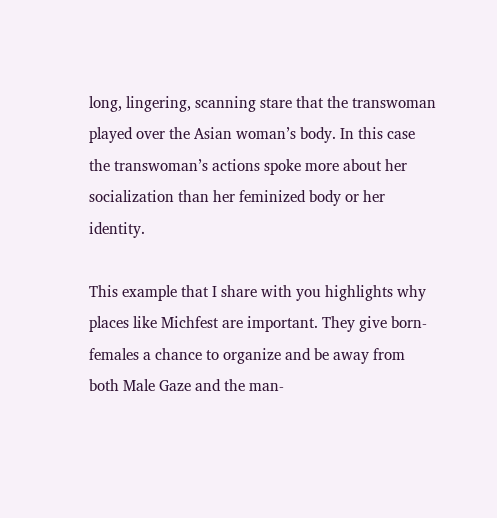long, lingering, scanning stare that the transwoman played over the Asian woman’s body. In this case the transwoman’s actions spoke more about her socialization than her feminized body or her identity.

This example that I share with you highlights why places like Michfest are important. They give born-females a chance to organize and be away from both Male Gaze and the man-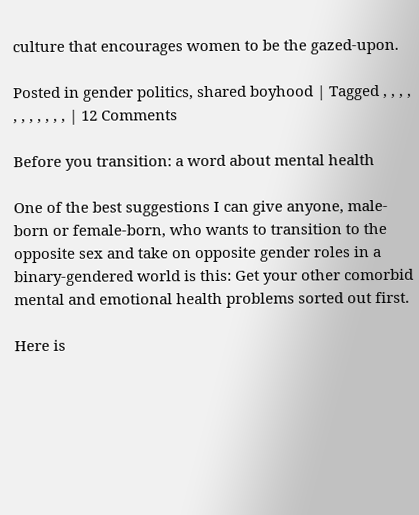culture that encourages women to be the gazed-upon.

Posted in gender politics, shared boyhood | Tagged , , , , , , , , , , , | 12 Comments

Before you transition: a word about mental health

One of the best suggestions I can give anyone, male-born or female-born, who wants to transition to the opposite sex and take on opposite gender roles in a binary-gendered world is this: Get your other comorbid mental and emotional health problems sorted out first.

Here is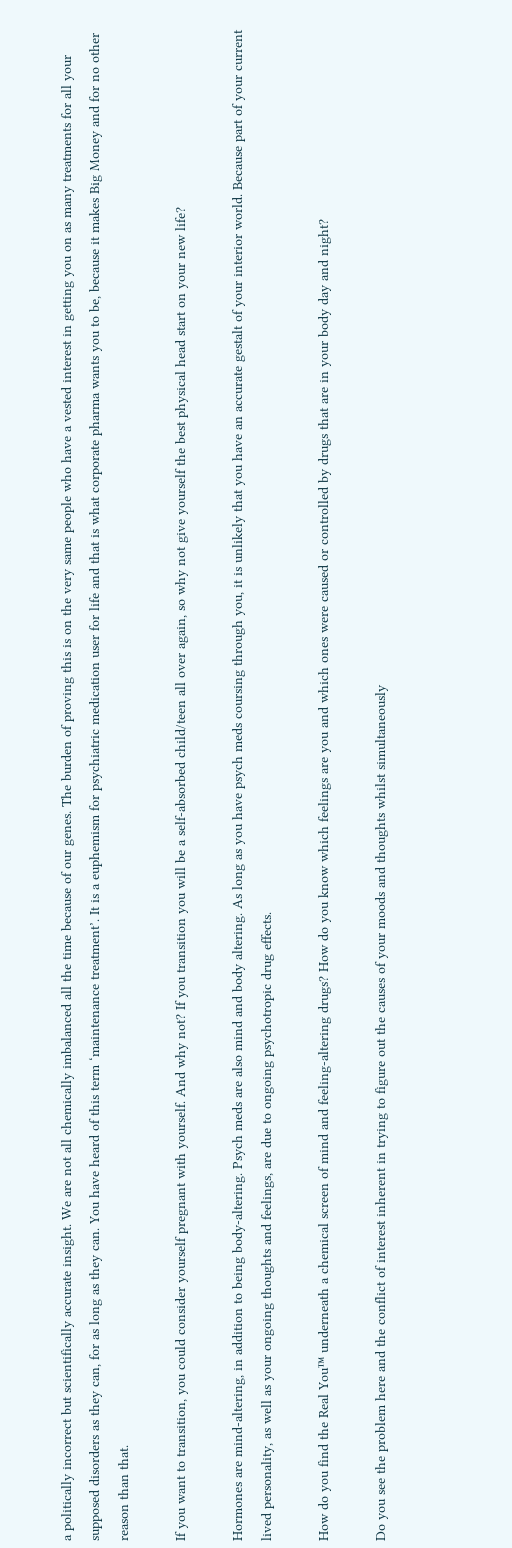a politically incorrect but scientifically accurate insight. We are not all chemically imbalanced all the time because of our genes. The burden of proving this is on the very same people who have a vested interest in getting you on as many treatments for all your supposed disorders as they can, for as long as they can. You have heard of this term ‘maintenance treatment’. It is a euphemism for psychiatric medication user for life and that is what corporate pharma wants you to be, because it makes Big Money and for no other reason than that.

If you want to transition, you could consider yourself pregnant with yourself. And why not? If you transition you will be a self-absorbed child/teen all over again, so why not give yourself the best physical head start on your new life?

Hormones are mind-altering, in addition to being body-altering. Psych meds are also mind and body altering. As long as you have psych meds coursing through you, it is unlikely that you have an accurate gestalt of your interior world. Because part of your current lived personality, as well as your ongoing thoughts and feelings, are due to ongoing psychotropic drug effects.

How do you find the Real You™ underneath a chemical screen of mind and feeling-altering drugs? How do you know which feelings are you and which ones were caused or controlled by drugs that are in your body day and night?

Do you see the problem here and the conflict of interest inherent in trying to figure out the causes of your moods and thoughts whilst simultaneously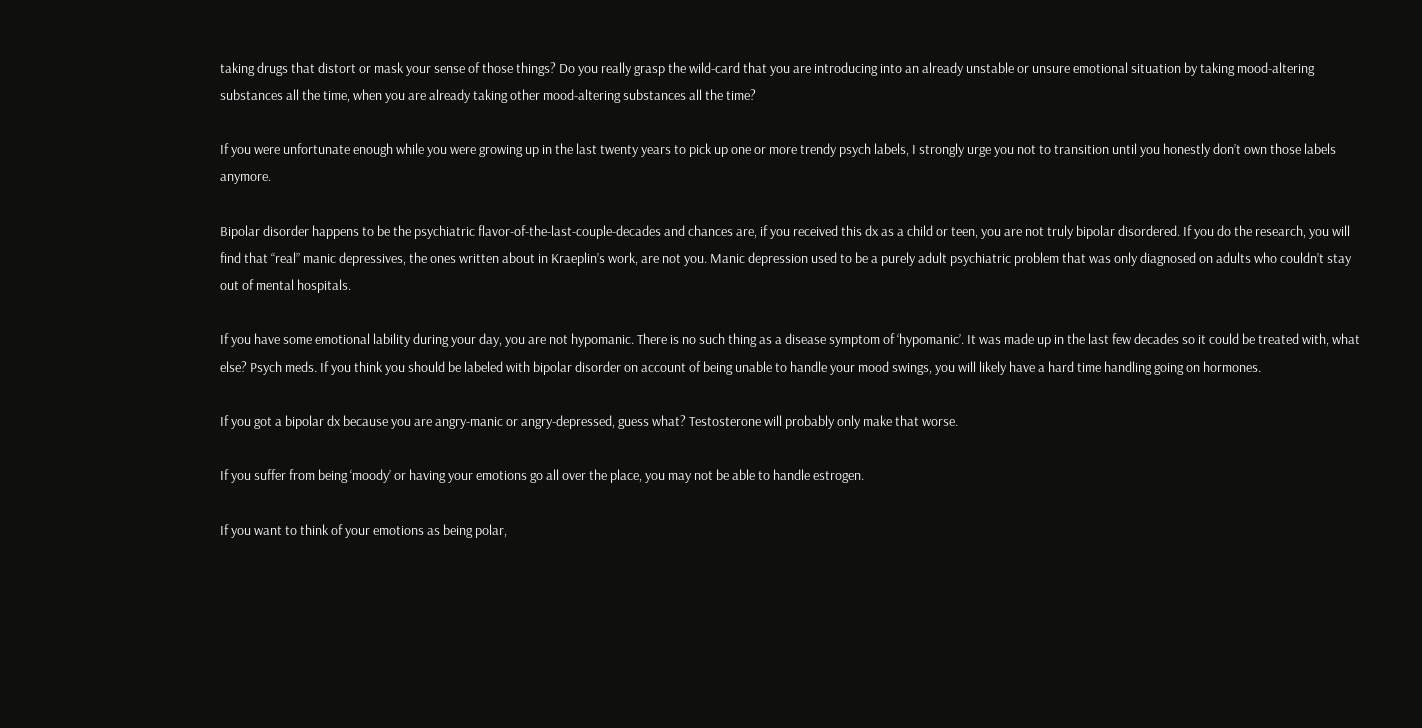taking drugs that distort or mask your sense of those things? Do you really grasp the wild-card that you are introducing into an already unstable or unsure emotional situation by taking mood-altering substances all the time, when you are already taking other mood-altering substances all the time?

If you were unfortunate enough while you were growing up in the last twenty years to pick up one or more trendy psych labels, I strongly urge you not to transition until you honestly don’t own those labels anymore.

Bipolar disorder happens to be the psychiatric flavor-of-the-last-couple-decades and chances are, if you received this dx as a child or teen, you are not truly bipolar disordered. If you do the research, you will find that “real” manic depressives, the ones written about in Kraeplin’s work, are not you. Manic depression used to be a purely adult psychiatric problem that was only diagnosed on adults who couldn’t stay out of mental hospitals.

If you have some emotional lability during your day, you are not hypomanic. There is no such thing as a disease symptom of ‘hypomanic’. It was made up in the last few decades so it could be treated with, what else? Psych meds. If you think you should be labeled with bipolar disorder on account of being unable to handle your mood swings, you will likely have a hard time handling going on hormones.

If you got a bipolar dx because you are angry-manic or angry-depressed, guess what? Testosterone will probably only make that worse.

If you suffer from being ‘moody’ or having your emotions go all over the place, you may not be able to handle estrogen.

If you want to think of your emotions as being polar,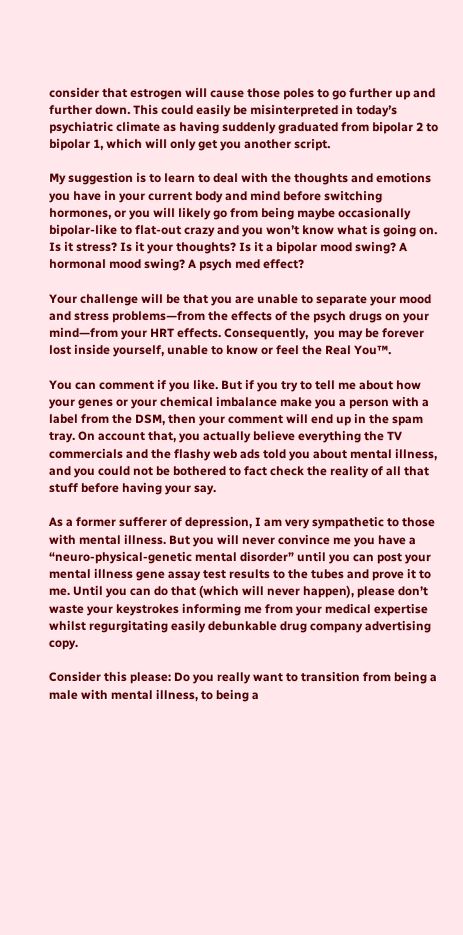consider that estrogen will cause those poles to go further up and further down. This could easily be misinterpreted in today’s psychiatric climate as having suddenly graduated from bipolar 2 to bipolar 1, which will only get you another script.

My suggestion is to learn to deal with the thoughts and emotions you have in your current body and mind before switching hormones, or you will likely go from being maybe occasionally bipolar-like to flat-out crazy and you won’t know what is going on. Is it stress? Is it your thoughts? Is it a bipolar mood swing? A hormonal mood swing? A psych med effect?

Your challenge will be that you are unable to separate your mood and stress problems—from the effects of the psych drugs on your mind—from your HRT effects. Consequently,  you may be forever lost inside yourself, unable to know or feel the Real You™.

You can comment if you like. But if you try to tell me about how your genes or your chemical imbalance make you a person with a label from the DSM, then your comment will end up in the spam tray. On account that, you actually believe everything the TV commercials and the flashy web ads told you about mental illness, and you could not be bothered to fact check the reality of all that stuff before having your say.

As a former sufferer of depression, I am very sympathetic to those with mental illness. But you will never convince me you have a “neuro-physical-genetic mental disorder” until you can post your mental illness gene assay test results to the tubes and prove it to me. Until you can do that (which will never happen), please don’t waste your keystrokes informing me from your medical expertise whilst regurgitating easily debunkable drug company advertising copy.

Consider this please: Do you really want to transition from being a male with mental illness, to being a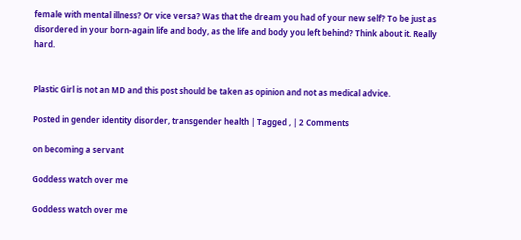female with mental illness? Or vice versa? Was that the dream you had of your new self? To be just as disordered in your born-again life and body, as the life and body you left behind? Think about it. Really hard.


Plastic Girl is not an MD and this post should be taken as opinion and not as medical advice.

Posted in gender identity disorder, transgender health | Tagged , | 2 Comments

on becoming a servant

Goddess watch over me

Goddess watch over me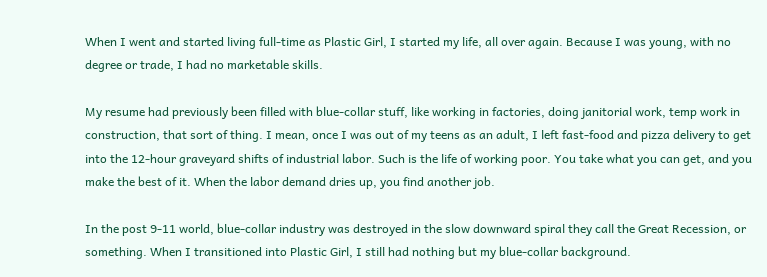When I went and started living full-time as Plastic Girl, I started my life, all over again. Because I was young, with no degree or trade, I had no marketable skills.

My resume had previously been filled with blue-collar stuff, like working in factories, doing janitorial work, temp work in construction, that sort of thing. I mean, once I was out of my teens as an adult, I left fast-food and pizza delivery to get into the 12-hour graveyard shifts of industrial labor. Such is the life of working poor. You take what you can get, and you make the best of it. When the labor demand dries up, you find another job.

In the post 9-11 world, blue-collar industry was destroyed in the slow downward spiral they call the Great Recession, or something. When I transitioned into Plastic Girl, I still had nothing but my blue-collar background.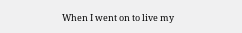When I went on to live my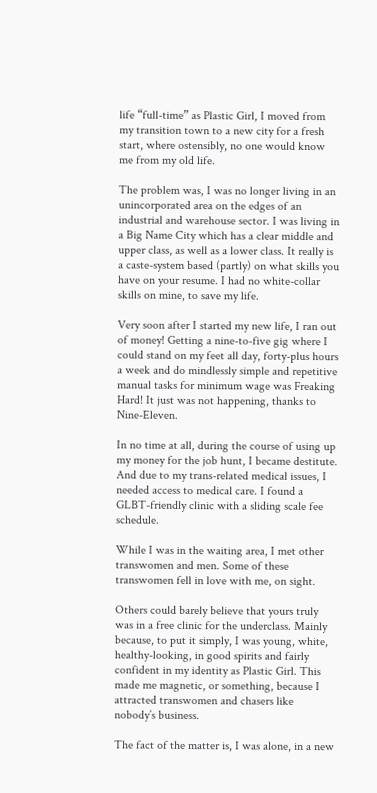life “full-time” as Plastic Girl, I moved from my transition town to a new city for a fresh start, where ostensibly, no one would know me from my old life.

The problem was, I was no longer living in an unincorporated area on the edges of an industrial and warehouse sector. I was living in a Big Name City which has a clear middle and upper class, as well as a lower class. It really is a caste-system based (partly) on what skills you have on your resume. I had no white-collar skills on mine, to save my life.

Very soon after I started my new life, I ran out of money! Getting a nine-to-five gig where I could stand on my feet all day, forty-plus hours a week and do mindlessly simple and repetitive manual tasks for minimum wage was Freaking Hard! It just was not happening, thanks to Nine-Eleven.

In no time at all, during the course of using up my money for the job hunt, I became destitute. And due to my trans-related medical issues, I needed access to medical care. I found a GLBT-friendly clinic with a sliding scale fee schedule.

While I was in the waiting area, I met other transwomen and men. Some of these transwomen fell in love with me, on sight.

Others could barely believe that yours truly was in a free clinic for the underclass. Mainly because, to put it simply, I was young, white, healthy-looking, in good spirits and fairly confident in my identity as Plastic Girl. This made me magnetic, or something, because I attracted transwomen and chasers like nobody’s business.

The fact of the matter is, I was alone, in a new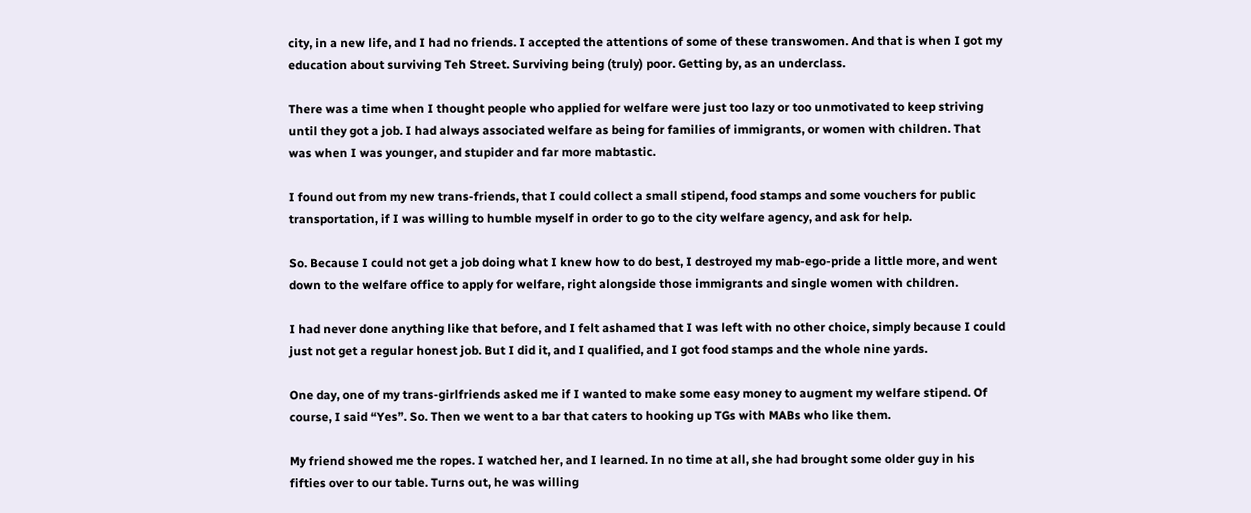city, in a new life, and I had no friends. I accepted the attentions of some of these transwomen. And that is when I got my education about surviving Teh Street. Surviving being (truly) poor. Getting by, as an underclass.

There was a time when I thought people who applied for welfare were just too lazy or too unmotivated to keep striving until they got a job. I had always associated welfare as being for families of immigrants, or women with children. That was when I was younger, and stupider and far more mabtastic.

I found out from my new trans-friends, that I could collect a small stipend, food stamps and some vouchers for public transportation, if I was willing to humble myself in order to go to the city welfare agency, and ask for help.

So. Because I could not get a job doing what I knew how to do best, I destroyed my mab-ego-pride a little more, and went down to the welfare office to apply for welfare, right alongside those immigrants and single women with children.

I had never done anything like that before, and I felt ashamed that I was left with no other choice, simply because I could just not get a regular honest job. But I did it, and I qualified, and I got food stamps and the whole nine yards.

One day, one of my trans-girlfriends asked me if I wanted to make some easy money to augment my welfare stipend. Of course, I said “Yes”. So. Then we went to a bar that caters to hooking up TGs with MABs who like them.

My friend showed me the ropes. I watched her, and I learned. In no time at all, she had brought some older guy in his fifties over to our table. Turns out, he was willing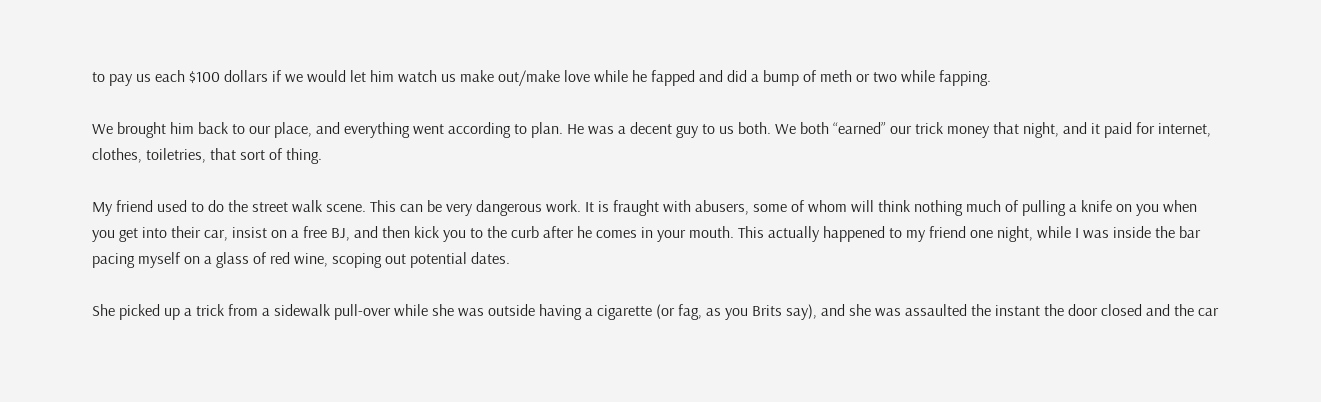to pay us each $100 dollars if we would let him watch us make out/make love while he fapped and did a bump of meth or two while fapping.

We brought him back to our place, and everything went according to plan. He was a decent guy to us both. We both “earned” our trick money that night, and it paid for internet, clothes, toiletries, that sort of thing.

My friend used to do the street walk scene. This can be very dangerous work. It is fraught with abusers, some of whom will think nothing much of pulling a knife on you when you get into their car, insist on a free BJ, and then kick you to the curb after he comes in your mouth. This actually happened to my friend one night, while I was inside the bar pacing myself on a glass of red wine, scoping out potential dates.

She picked up a trick from a sidewalk pull-over while she was outside having a cigarette (or fag, as you Brits say), and she was assaulted the instant the door closed and the car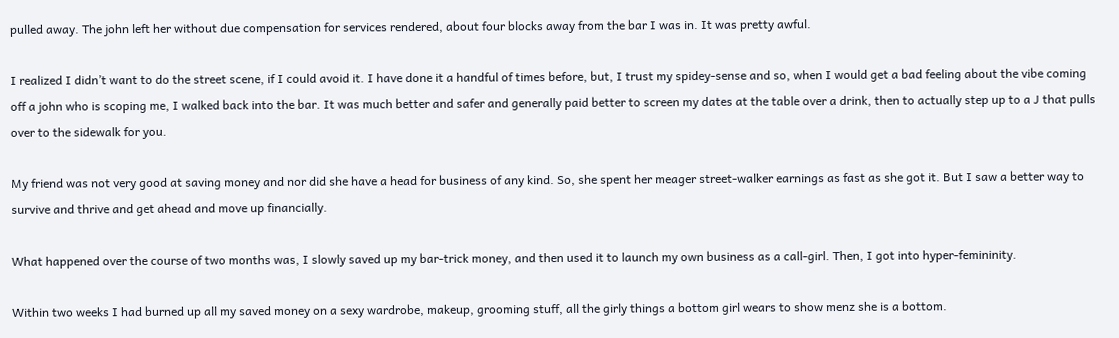pulled away. The john left her without due compensation for services rendered, about four blocks away from the bar I was in. It was pretty awful.

I realized I didn’t want to do the street scene, if I could avoid it. I have done it a handful of times before, but, I trust my spidey-sense and so, when I would get a bad feeling about the vibe coming off a john who is scoping me, I walked back into the bar. It was much better and safer and generally paid better to screen my dates at the table over a drink, then to actually step up to a J that pulls over to the sidewalk for you.

My friend was not very good at saving money and nor did she have a head for business of any kind. So, she spent her meager street-walker earnings as fast as she got it. But I saw a better way to survive and thrive and get ahead and move up financially.

What happened over the course of two months was, I slowly saved up my bar-trick money, and then used it to launch my own business as a call-girl. Then, I got into hyper-femininity.

Within two weeks I had burned up all my saved money on a sexy wardrobe, makeup, grooming stuff, all the girly things a bottom girl wears to show menz she is a bottom.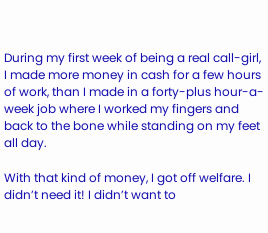During my first week of being a real call-girl, I made more money in cash for a few hours of work, than I made in a forty-plus hour-a-week job where I worked my fingers and back to the bone while standing on my feet all day.

With that kind of money, I got off welfare. I didn’t need it! I didn’t want to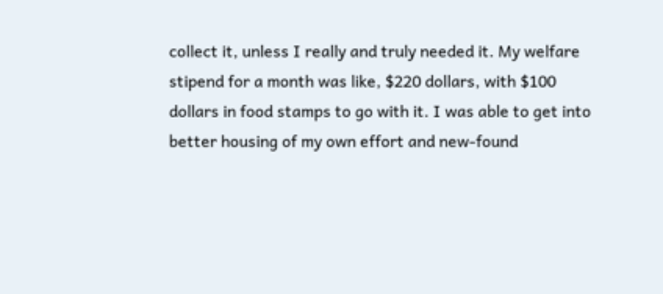collect it, unless I really and truly needed it. My welfare stipend for a month was like, $220 dollars, with $100 dollars in food stamps to go with it. I was able to get into better housing of my own effort and new-found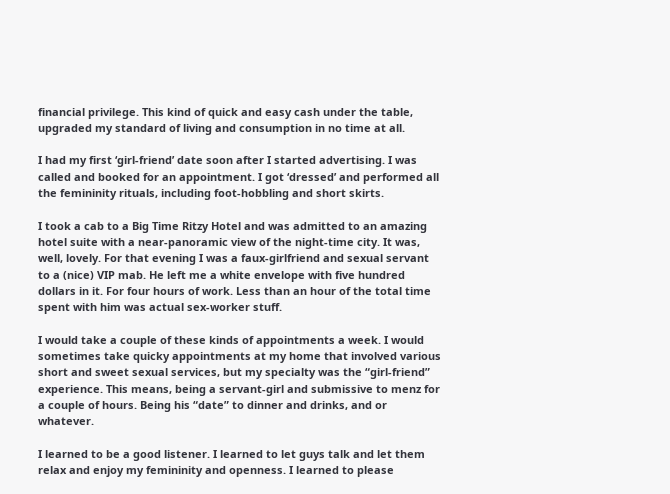financial privilege. This kind of quick and easy cash under the table, upgraded my standard of living and consumption in no time at all.

I had my first ‘girl-friend’ date soon after I started advertising. I was called and booked for an appointment. I got ‘dressed’ and performed all the femininity rituals, including foot-hobbling and short skirts.

I took a cab to a Big Time Ritzy Hotel and was admitted to an amazing hotel suite with a near-panoramic view of the night-time city. It was, well, lovely. For that evening I was a faux-girlfriend and sexual servant to a (nice) VIP mab. He left me a white envelope with five hundred dollars in it. For four hours of work. Less than an hour of the total time spent with him was actual sex-worker stuff.

I would take a couple of these kinds of appointments a week. I would sometimes take quicky appointments at my home that involved various short and sweet sexual services, but my specialty was the “girl-friend” experience. This means, being a servant-girl and submissive to menz for a couple of hours. Being his “date” to dinner and drinks, and or whatever.

I learned to be a good listener. I learned to let guys talk and let them relax and enjoy my femininity and openness. I learned to please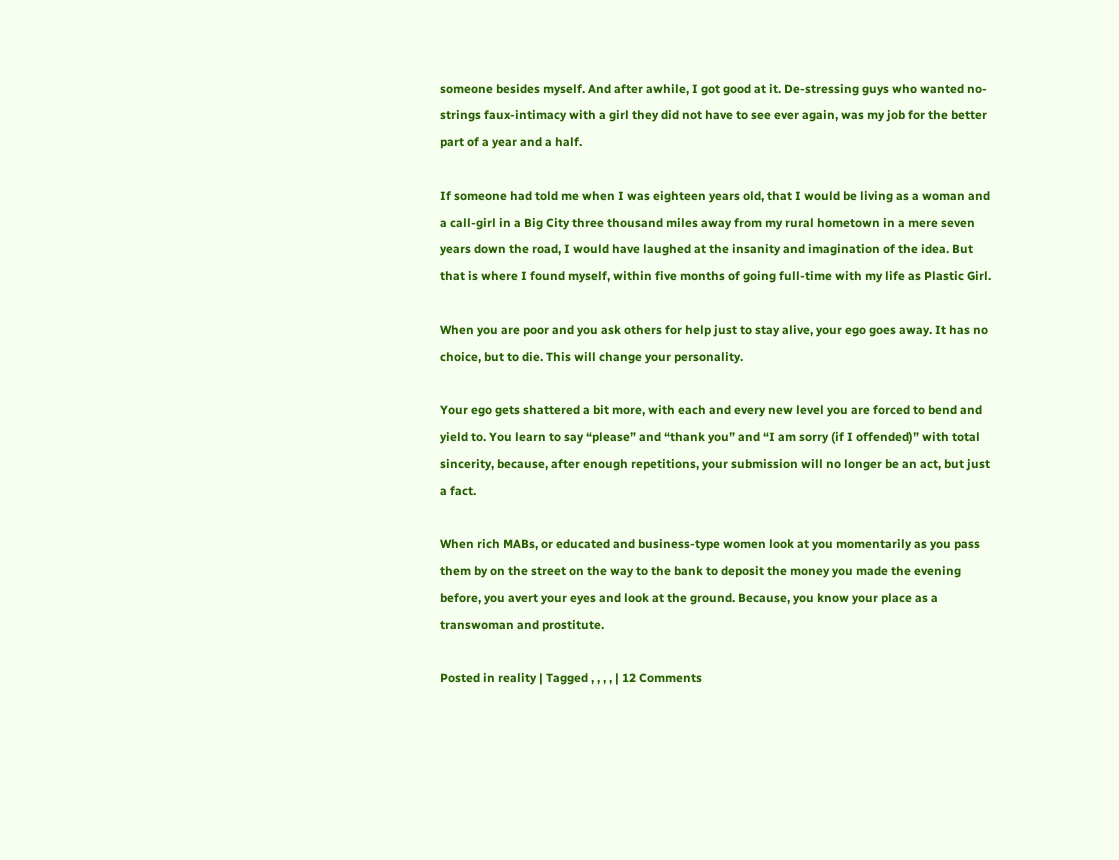someone besides myself. And after awhile, I got good at it. De-stressing guys who wanted no-strings faux-intimacy with a girl they did not have to see ever again, was my job for the better part of a year and a half.

If someone had told me when I was eighteen years old, that I would be living as a woman and a call-girl in a Big City three thousand miles away from my rural hometown in a mere seven years down the road, I would have laughed at the insanity and imagination of the idea. But that is where I found myself, within five months of going full-time with my life as Plastic Girl.

When you are poor and you ask others for help just to stay alive, your ego goes away. It has no choice, but to die. This will change your personality.

Your ego gets shattered a bit more, with each and every new level you are forced to bend and yield to. You learn to say “please” and “thank you” and “I am sorry (if I offended)” with total sincerity, because, after enough repetitions, your submission will no longer be an act, but just a fact.

When rich MABs, or educated and business-type women look at you momentarily as you pass them by on the street on the way to the bank to deposit the money you made the evening before, you avert your eyes and look at the ground. Because, you know your place as a transwoman and prostitute.

Posted in reality | Tagged , , , , | 12 Comments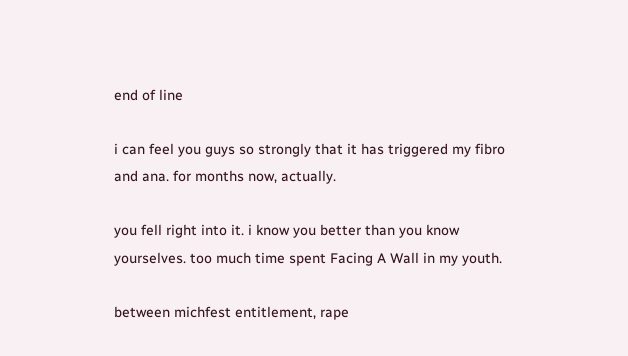end of line

i can feel you guys so strongly that it has triggered my fibro and ana. for months now, actually.

you fell right into it. i know you better than you know yourselves. too much time spent Facing A Wall in my youth.

between michfest entitlement, rape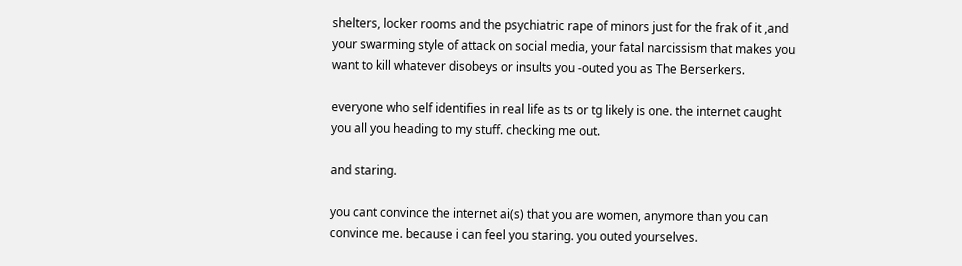shelters, locker rooms and the psychiatric rape of minors just for the frak of it ,and your swarming style of attack on social media, your fatal narcissism that makes you want to kill whatever disobeys or insults you -outed you as The Berserkers.

everyone who self identifies in real life as ts or tg likely is one. the internet caught you all you heading to my stuff. checking me out.

and staring.

you cant convince the internet ai(s) that you are women, anymore than you can convince me. because i can feel you staring. you outed yourselves.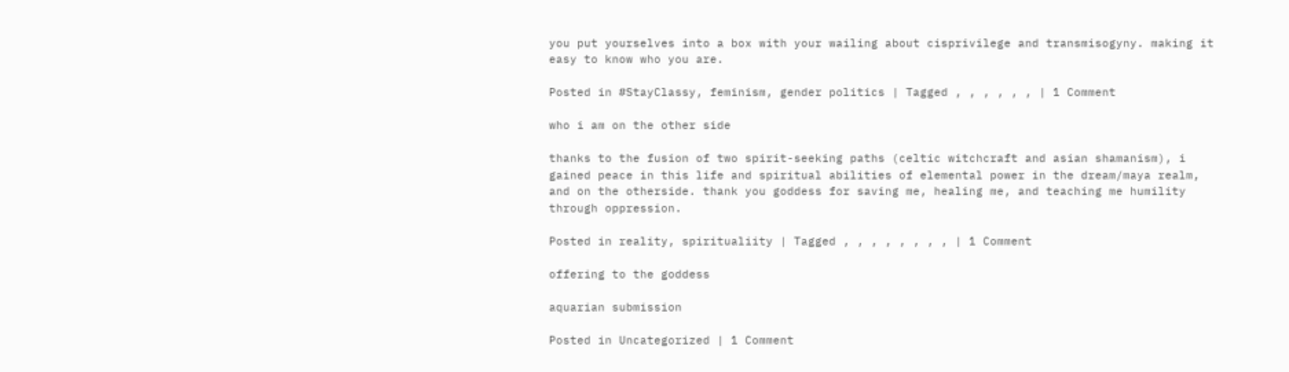you put yourselves into a box with your wailing about cisprivilege and transmisogyny. making it easy to know who you are.

Posted in #StayClassy, feminism, gender politics | Tagged , , , , , , | 1 Comment

who i am on the other side

thanks to the fusion of two spirit-seeking paths (celtic witchcraft and asian shamanism), i gained peace in this life and spiritual abilities of elemental power in the dream/maya realm, and on the otherside. thank you goddess for saving me, healing me, and teaching me humility through oppression.

Posted in reality, spiritualiity | Tagged , , , , , , , , | 1 Comment

offering to the goddess

aquarian submission

Posted in Uncategorized | 1 Comment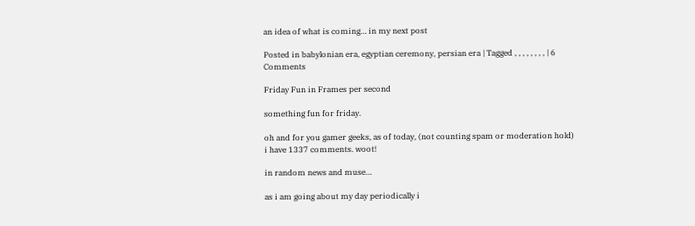an idea of what is coming… in my next post

Posted in babylonian era, egyptian ceremony, persian era | Tagged , , , , , , , , | 6 Comments

Friday Fun in Frames per second

something fun for friday.

oh and for you gamer geeks, as of today, (not counting spam or moderation hold) i have 1337 comments. woot!

in random news and muse…

as i am going about my day periodically i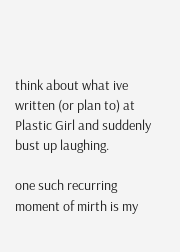think about what ive written (or plan to) at Plastic Girl and suddenly bust up laughing.

one such recurring moment of mirth is my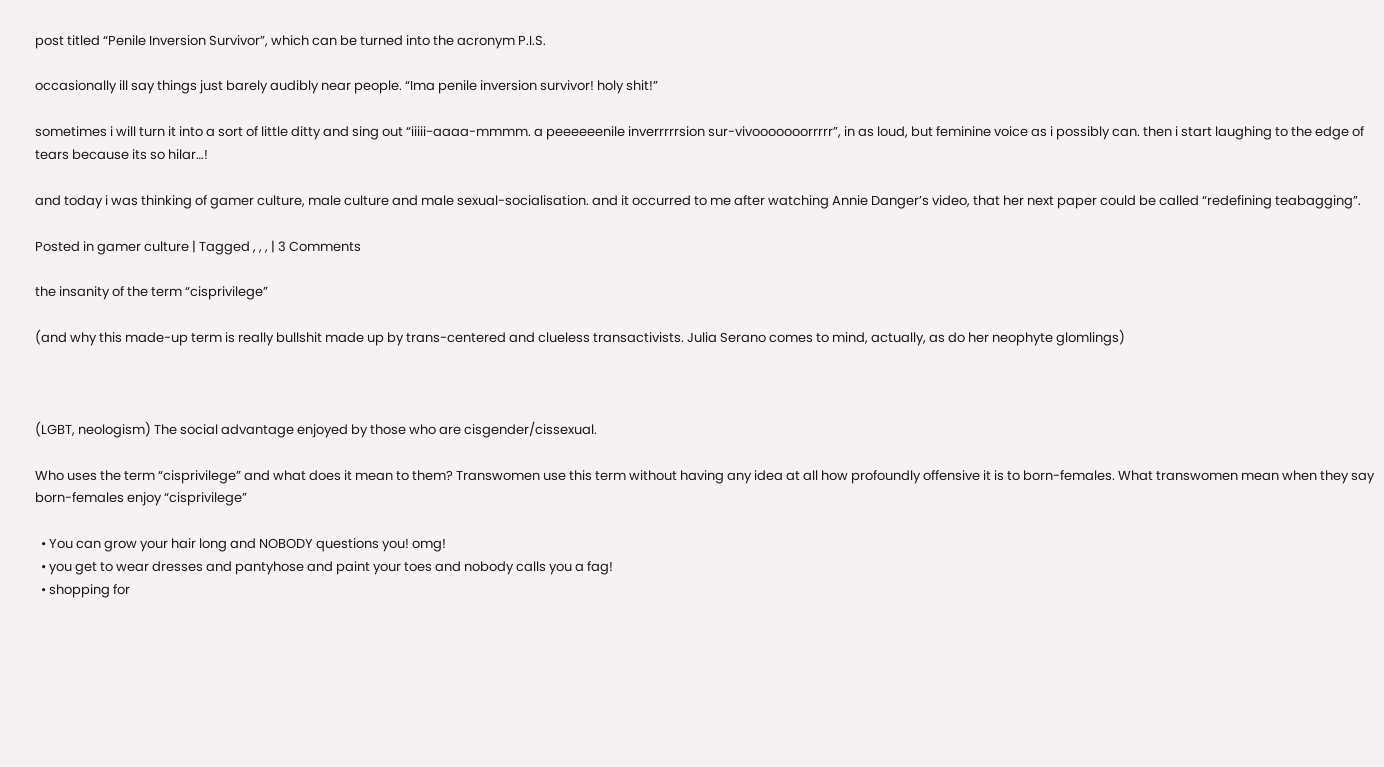post titled “Penile Inversion Survivor”, which can be turned into the acronym P.I.S.

occasionally ill say things just barely audibly near people. “Ima penile inversion survivor! holy shit!”

sometimes i will turn it into a sort of little ditty and sing out “iiiii-aaaa-mmmm. a peeeeeenile inverrrrrsion sur-vivooooooorrrrr”, in as loud, but feminine voice as i possibly can. then i start laughing to the edge of tears because its so hilar…!

and today i was thinking of gamer culture, male culture and male sexual-socialisation. and it occurred to me after watching Annie Danger’s video, that her next paper could be called “redefining teabagging”.

Posted in gamer culture | Tagged , , , | 3 Comments

the insanity of the term “cisprivilege”

(and why this made-up term is really bullshit made up by trans-centered and clueless transactivists. Julia Serano comes to mind, actually, as do her neophyte glomlings)



(LGBT, neologism) The social advantage enjoyed by those who are cisgender/cissexual.

Who uses the term “cisprivilege” and what does it mean to them? Transwomen use this term without having any idea at all how profoundly offensive it is to born-females. What transwomen mean when they say born-females enjoy “cisprivilege”

  • You can grow your hair long and NOBODY questions you! omg!
  • you get to wear dresses and pantyhose and paint your toes and nobody calls you a fag!
  • shopping for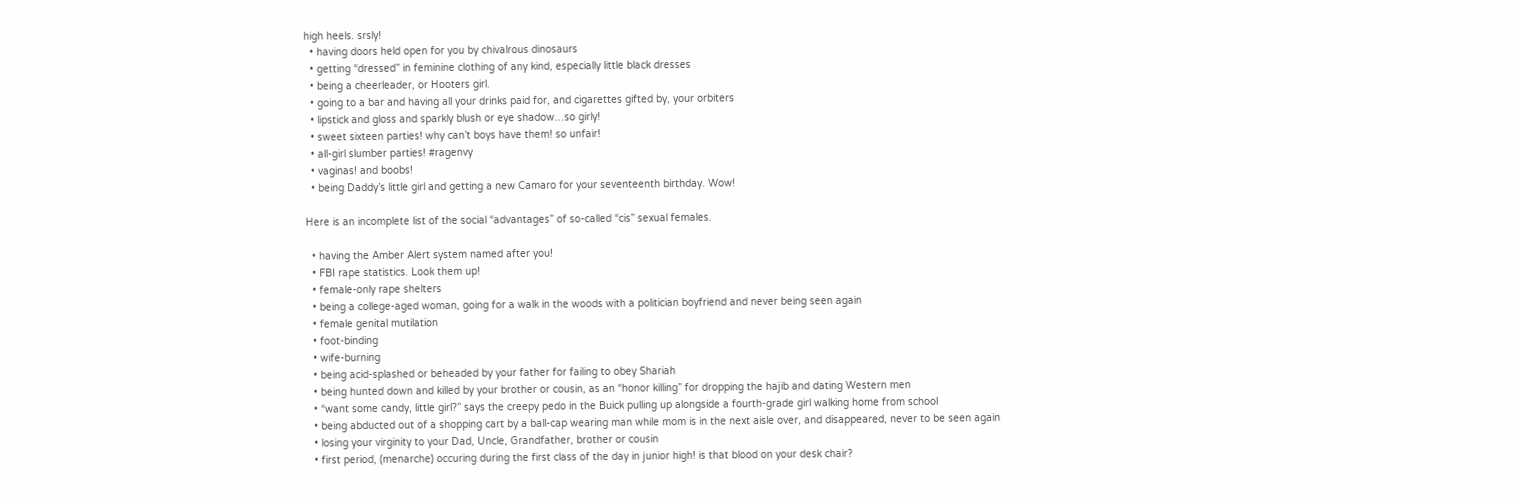high heels. srsly!
  • having doors held open for you by chivalrous dinosaurs
  • getting “dressed” in feminine clothing of any kind, especially little black dresses
  • being a cheerleader, or Hooters girl.
  • going to a bar and having all your drinks paid for, and cigarettes gifted by, your orbiters
  • lipstick and gloss and sparkly blush or eye shadow…so girly!
  • sweet sixteen parties! why can’t boys have them! so unfair!
  • all-girl slumber parties! #ragenvy
  • vaginas! and boobs!
  • being Daddy’s little girl and getting a new Camaro for your seventeenth birthday. Wow!

Here is an incomplete list of the social “advantages” of so-called “cis” sexual females.

  • having the Amber Alert system named after you!
  • FBI rape statistics. Look them up!
  • female-only rape shelters
  • being a college-aged woman, going for a walk in the woods with a politician boyfriend and never being seen again
  • female genital mutilation
  • foot-binding
  • wife-burning
  • being acid-splashed or beheaded by your father for failing to obey Shariah
  • being hunted down and killed by your brother or cousin, as an “honor killing” for dropping the hajib and dating Western men
  • “want some candy, little girl?” says the creepy pedo in the Buick pulling up alongside a fourth-grade girl walking home from school
  • being abducted out of a shopping cart by a ball-cap wearing man while mom is in the next aisle over, and disappeared, never to be seen again
  • losing your virginity to your Dad, Uncle, Grandfather, brother or cousin
  • first period, (menarche) occuring during the first class of the day in junior high! is that blood on your desk chair?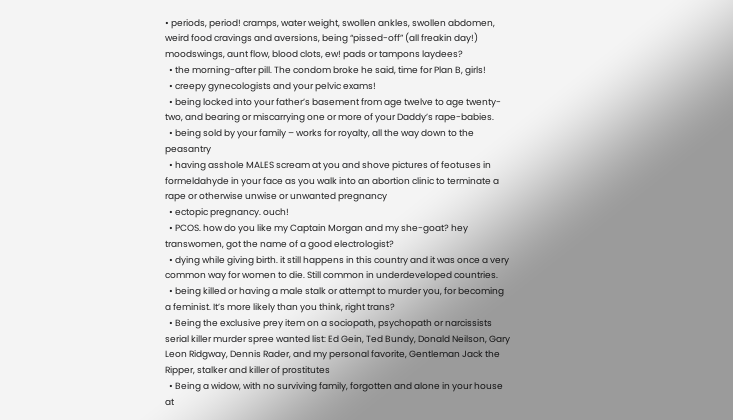• periods, period! cramps, water weight, swollen ankles, swollen abdomen, weird food cravings and aversions, being “pissed-off” (all freakin day!) moodswings, aunt flow, blood clots, ew! pads or tampons laydees?
  • the morning-after pill. The condom broke he said, time for Plan B, girls!
  • creepy gynecologists and your pelvic exams!
  • being locked into your father’s basement from age twelve to age twenty-two, and bearing or miscarrying one or more of your Daddy’s rape-babies.
  • being sold by your family – works for royalty, all the way down to the peasantry
  • having asshole MALES scream at you and shove pictures of feotuses in formeldahyde in your face as you walk into an abortion clinic to terminate a rape or otherwise unwise or unwanted pregnancy
  • ectopic pregnancy. ouch!
  • PCOS. how do you like my Captain Morgan and my she-goat? hey transwomen, got the name of a good electrologist?
  • dying while giving birth. it still happens in this country and it was once a very common way for women to die. Still common in underdeveloped countries.
  • being killed or having a male stalk or attempt to murder you, for becoming a feminist. It’s more likely than you think, right trans?
  • Being the exclusive prey item on a sociopath, psychopath or narcissists serial killer murder spree wanted list: Ed Gein, Ted Bundy, Donald Neilson, Gary Leon Ridgway, Dennis Rader, and my personal favorite, Gentleman Jack the Ripper, stalker and killer of prostitutes
  • Being a widow, with no surviving family, forgotten and alone in your house at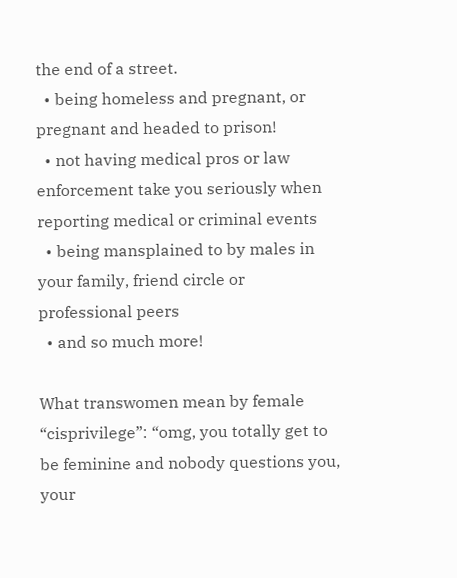the end of a street.
  • being homeless and pregnant, or pregnant and headed to prison!
  • not having medical pros or law enforcement take you seriously when reporting medical or criminal events
  • being mansplained to by males in your family, friend circle or professional peers
  • and so much more!

What transwomen mean by female “cisprivilege”: “omg, you totally get to be feminine and nobody questions you, your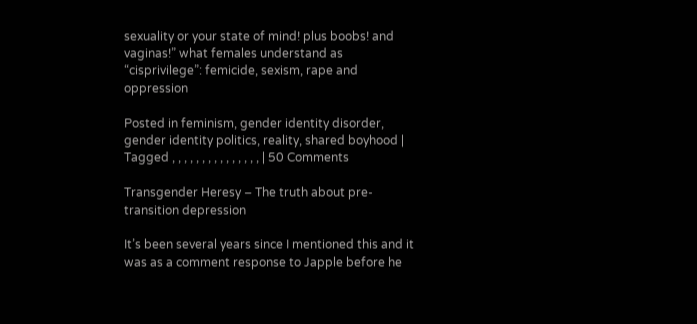sexuality or your state of mind! plus boobs! and vaginas!” what females understand as “cisprivilege”: femicide, sexism, rape and oppression

Posted in feminism, gender identity disorder, gender identity politics, reality, shared boyhood | Tagged , , , , , , , , , , , , , , , | 50 Comments

Transgender Heresy – The truth about pre-transition depression

It’s been several years since I mentioned this and it was as a comment response to Japple before he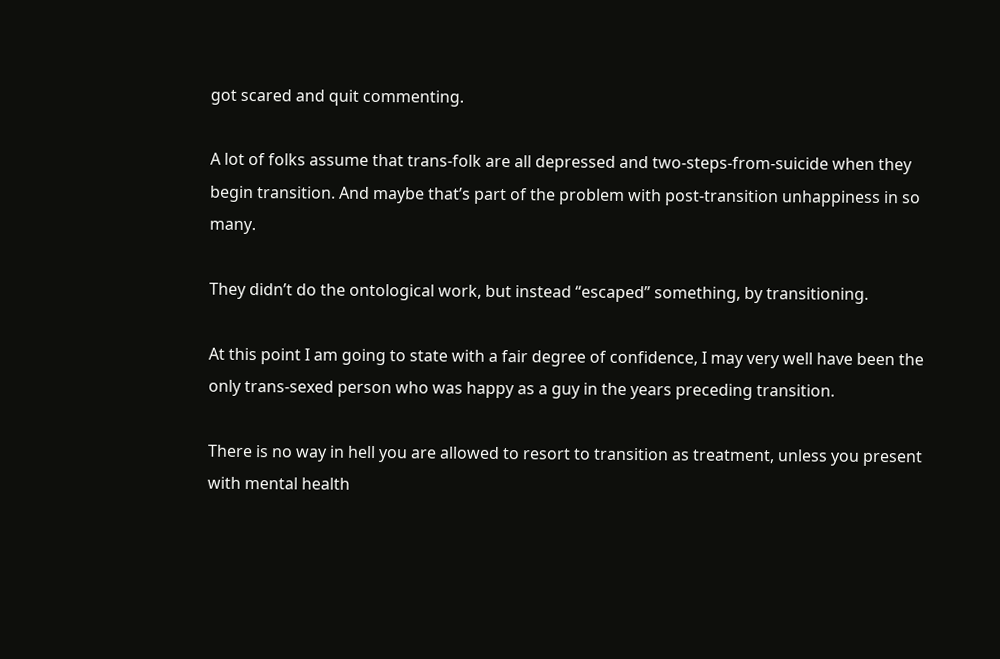got scared and quit commenting.

A lot of folks assume that trans-folk are all depressed and two-steps-from-suicide when they begin transition. And maybe that’s part of the problem with post-transition unhappiness in so many.

They didn’t do the ontological work, but instead “escaped” something, by transitioning.

At this point I am going to state with a fair degree of confidence, I may very well have been the only trans-sexed person who was happy as a guy in the years preceding transition.

There is no way in hell you are allowed to resort to transition as treatment, unless you present with mental health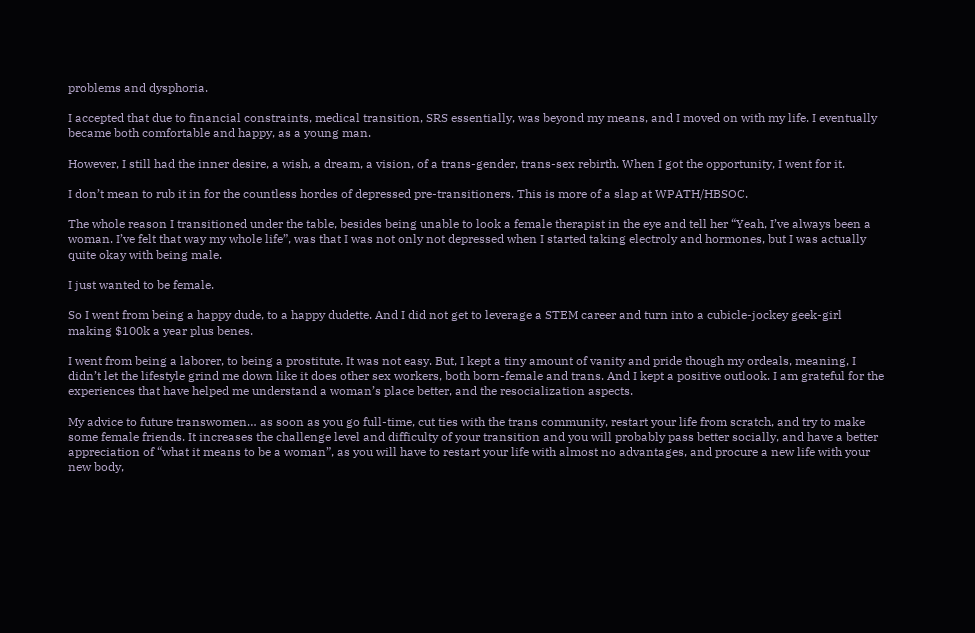problems and dysphoria.

I accepted that due to financial constraints, medical transition, SRS essentially, was beyond my means, and I moved on with my life. I eventually became both comfortable and happy, as a young man.

However, I still had the inner desire, a wish, a dream, a vision, of a trans-gender, trans-sex rebirth. When I got the opportunity, I went for it.

I don’t mean to rub it in for the countless hordes of depressed pre-transitioners. This is more of a slap at WPATH/HBSOC.

The whole reason I transitioned under the table, besides being unable to look a female therapist in the eye and tell her “Yeah, I’ve always been a woman. I’ve felt that way my whole life”, was that I was not only not depressed when I started taking electroly and hormones, but I was actually quite okay with being male.

I just wanted to be female.

So I went from being a happy dude, to a happy dudette. And I did not get to leverage a STEM career and turn into a cubicle-jockey geek-girl making $100k a year plus benes.

I went from being a laborer, to being a prostitute. It was not easy. But, I kept a tiny amount of vanity and pride though my ordeals, meaning, I didn’t let the lifestyle grind me down like it does other sex workers, both born-female and trans. And I kept a positive outlook. I am grateful for the experiences that have helped me understand a woman’s place better, and the resocialization aspects.

My advice to future transwomen… as soon as you go full-time, cut ties with the trans community, restart your life from scratch, and try to make some female friends. It increases the challenge level and difficulty of your transition and you will probably pass better socially, and have a better appreciation of “what it means to be a woman”, as you will have to restart your life with almost no advantages, and procure a new life with your new body,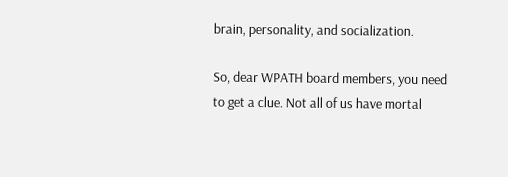brain, personality, and socialization.

So, dear WPATH board members, you need to get a clue. Not all of us have mortal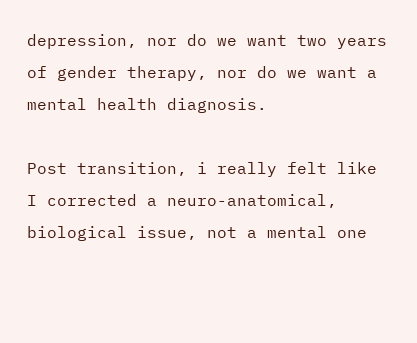depression, nor do we want two years of gender therapy, nor do we want a mental health diagnosis.

Post transition, i really felt like I corrected a neuro-anatomical, biological issue, not a mental one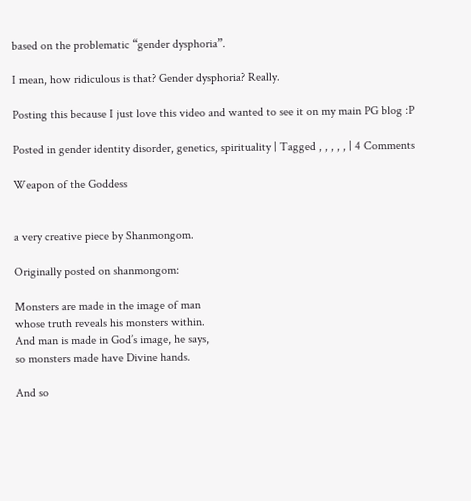based on the problematic “gender dysphoria”.

I mean, how ridiculous is that? Gender dysphoria? Really.

Posting this because I just love this video and wanted to see it on my main PG blog :P

Posted in gender identity disorder, genetics, spirituality | Tagged , , , , , | 4 Comments

Weapon of the Goddess


a very creative piece by Shanmongom.

Originally posted on shanmongom:

Monsters are made in the image of man
whose truth reveals his monsters within.
And man is made in God’s image, he says,
so monsters made have Divine hands.

And so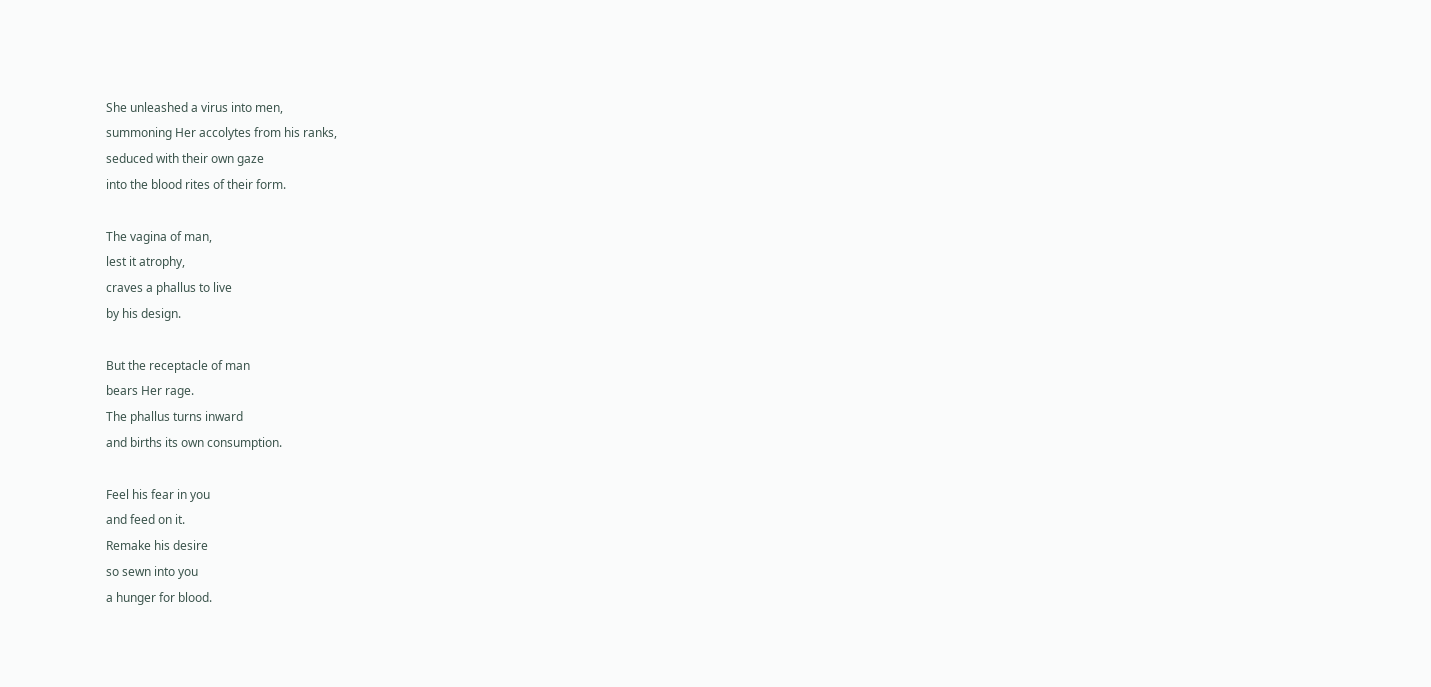She unleashed a virus into men,
summoning Her accolytes from his ranks,
seduced with their own gaze
into the blood rites of their form.

The vagina of man,
lest it atrophy,
craves a phallus to live
by his design.

But the receptacle of man
bears Her rage.
The phallus turns inward
and births its own consumption.

Feel his fear in you
and feed on it.
Remake his desire
so sewn into you
a hunger for blood.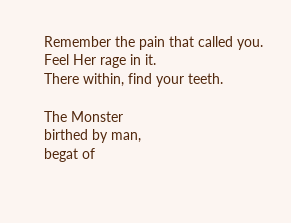Remember the pain that called you.
Feel Her rage in it.
There within, find your teeth.

The Monster
birthed by man,
begat of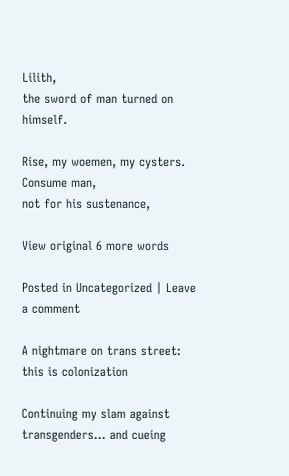Lilith,
the sword of man turned on himself.

Rise, my woemen, my cysters.
Consume man,
not for his sustenance,

View original 6 more words

Posted in Uncategorized | Leave a comment

A nightmare on trans street: this is colonization

Continuing my slam against transgenders… and cueing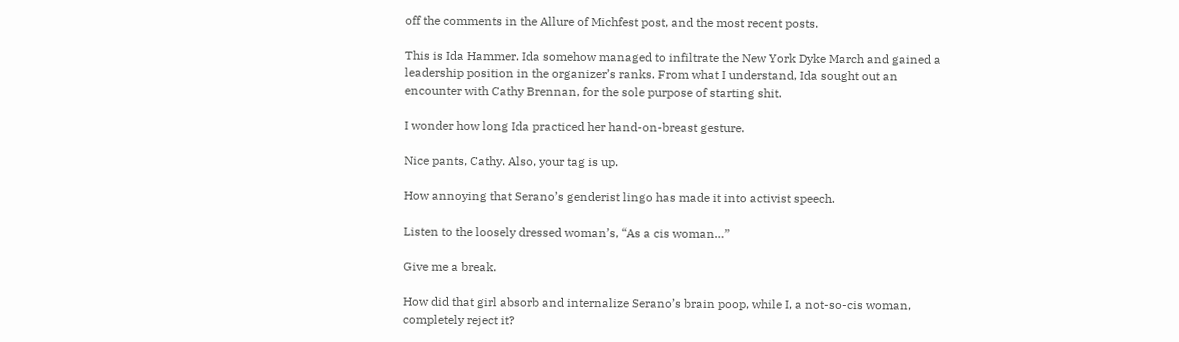off the comments in the Allure of Michfest post, and the most recent posts.

This is Ida Hammer. Ida somehow managed to infiltrate the New York Dyke March and gained a leadership position in the organizer’s ranks. From what I understand, Ida sought out an encounter with Cathy Brennan, for the sole purpose of starting shit.

I wonder how long Ida practiced her hand-on-breast gesture.

Nice pants, Cathy. Also, your tag is up.

How annoying that Serano’s genderist lingo has made it into activist speech.

Listen to the loosely dressed woman’s, “As a cis woman…”

Give me a break.

How did that girl absorb and internalize Serano’s brain poop, while I, a not-so-cis woman, completely reject it?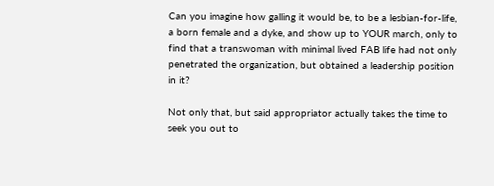Can you imagine how galling it would be, to be a lesbian-for-life, a born female and a dyke, and show up to YOUR march, only to find that a transwoman with minimal lived FAB life had not only penetrated the organization, but obtained a leadership position in it?

Not only that, but said appropriator actually takes the time to seek you out to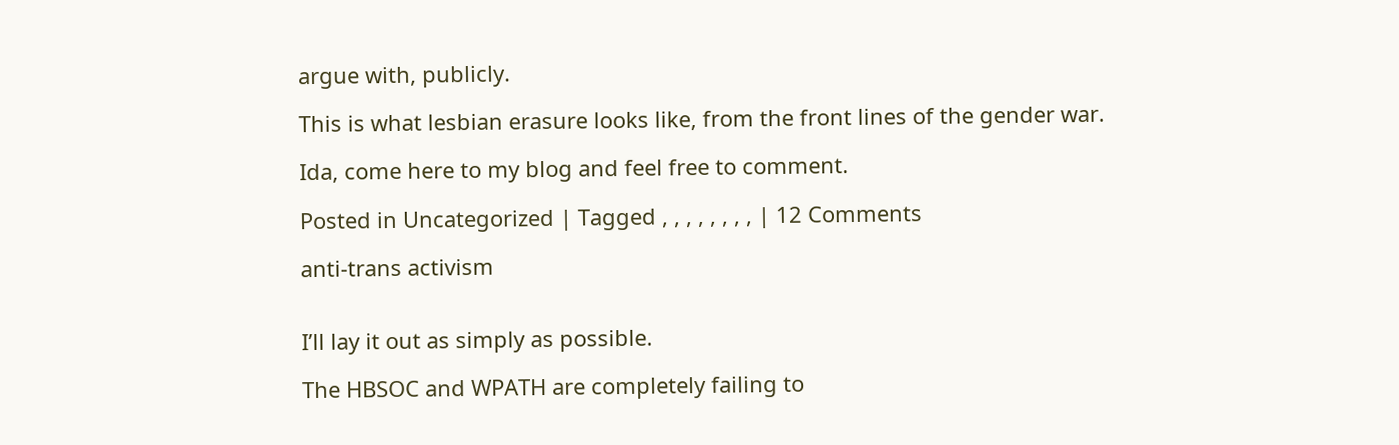argue with, publicly.

This is what lesbian erasure looks like, from the front lines of the gender war.

Ida, come here to my blog and feel free to comment.

Posted in Uncategorized | Tagged , , , , , , , , | 12 Comments

anti-trans activism


I’ll lay it out as simply as possible.

The HBSOC and WPATH are completely failing to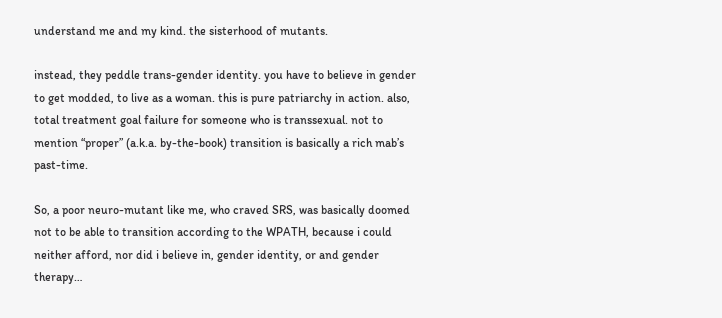understand me and my kind. the sisterhood of mutants.

instead, they peddle trans-gender identity. you have to believe in gender to get modded, to live as a woman. this is pure patriarchy in action. also, total treatment goal failure for someone who is transsexual. not to mention “proper” (a.k.a. by-the-book) transition is basically a rich mab’s past-time.

So, a poor neuro-mutant like me, who craved SRS, was basically doomed not to be able to transition according to the WPATH, because i could neither afford, nor did i believe in, gender identity, or and gender therapy…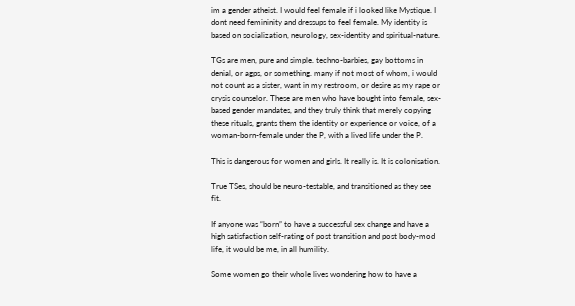im a gender atheist. I would feel female if i looked like Mystique. I dont need femininity and dressups to feel female. My identity is based on socialization, neurology, sex-identity and spiritual-nature.

TGs are men, pure and simple. techno-barbies, gay bottoms in denial, or agps, or something. many if not most of whom, i would not count as a sister, want in my restroom, or desire as my rape or crysis counselor. These are men who have bought into female, sex-based gender mandates, and they truly think that merely copying these rituals, grants them the identity or experience or voice, of a woman-born-female under the P, with a lived life under the P.

This is dangerous for women and girls. It really is. It is colonisation.

True TSes, should be neuro-testable, and transitioned as they see fit.

If anyone was “born” to have a successful sex change and have a high satisfaction self-rating of post transition and post body-mod life, it would be me, in all humility.

Some women go their whole lives wondering how to have a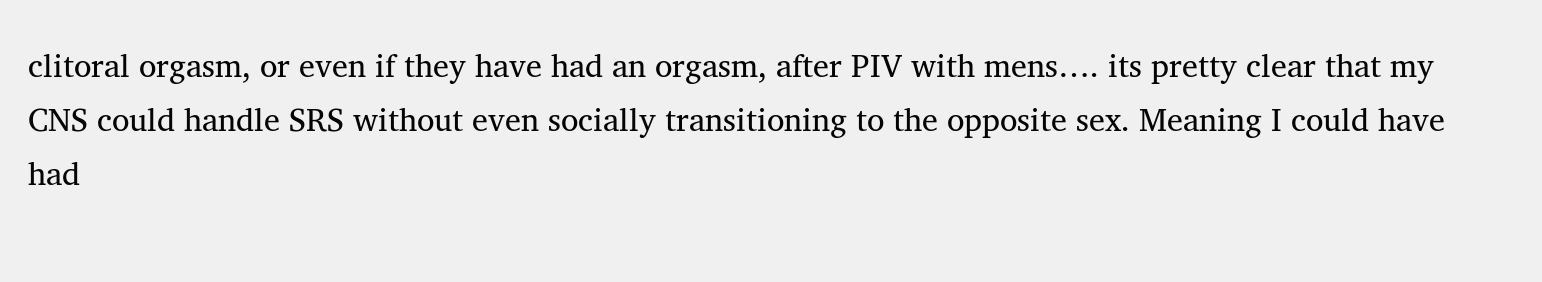clitoral orgasm, or even if they have had an orgasm, after PIV with mens…. its pretty clear that my CNS could handle SRS without even socially transitioning to the opposite sex. Meaning I could have had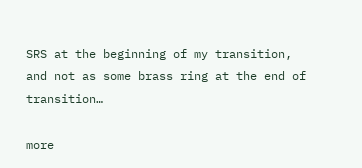SRS at the beginning of my transition, and not as some brass ring at the end of transition…

more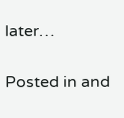later…

Posted in and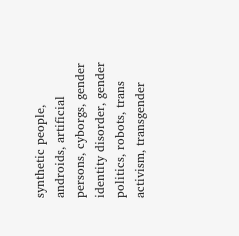synthetic people, androids, artificial persons, cyborgs, gender identity disorder, gender politics, robots, trans activism, transgender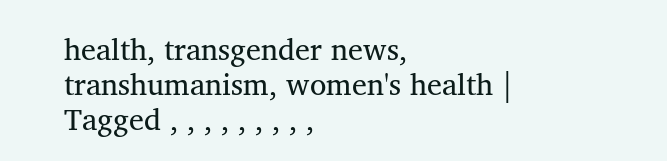health, transgender news, transhumanism, women's health | Tagged , , , , , , , , ,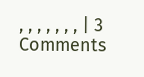, , , , , , , | 3 Comments